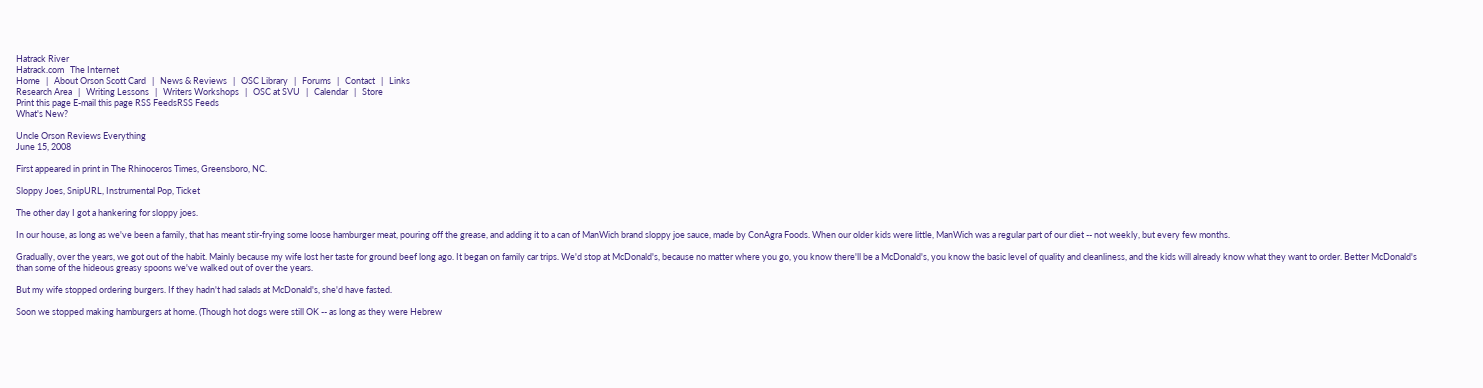Hatrack River
Hatrack.com   The Internet
Home   |   About Orson Scott Card   |   News & Reviews   |   OSC Library   |   Forums   |   Contact   |   Links
Research Area   |   Writing Lessons   |   Writers Workshops   |   OSC at SVU   |   Calendar   |   Store
Print this page E-mail this page RSS FeedsRSS Feeds
What's New?

Uncle Orson Reviews Everything
June 15, 2008

First appeared in print in The Rhinoceros Times, Greensboro, NC.

Sloppy Joes, SnipURL, Instrumental Pop, Ticket

The other day I got a hankering for sloppy joes.

In our house, as long as we've been a family, that has meant stir-frying some loose hamburger meat, pouring off the grease, and adding it to a can of ManWich brand sloppy joe sauce, made by ConAgra Foods. When our older kids were little, ManWich was a regular part of our diet -- not weekly, but every few months.

Gradually, over the years, we got out of the habit. Mainly because my wife lost her taste for ground beef long ago. It began on family car trips. We'd stop at McDonald's, because no matter where you go, you know there'll be a McDonald's, you know the basic level of quality and cleanliness, and the kids will already know what they want to order. Better McDonald's than some of the hideous greasy spoons we've walked out of over the years.

But my wife stopped ordering burgers. If they hadn't had salads at McDonald's, she'd have fasted.

Soon we stopped making hamburgers at home. (Though hot dogs were still OK -- as long as they were Hebrew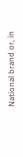National brand or, in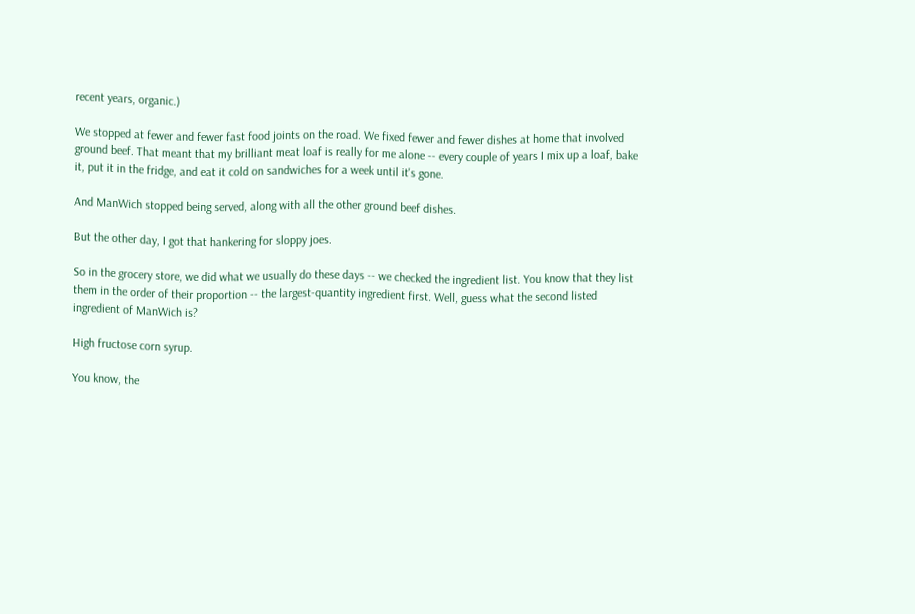recent years, organic.)

We stopped at fewer and fewer fast food joints on the road. We fixed fewer and fewer dishes at home that involved ground beef. That meant that my brilliant meat loaf is really for me alone -- every couple of years I mix up a loaf, bake it, put it in the fridge, and eat it cold on sandwiches for a week until it's gone.

And ManWich stopped being served, along with all the other ground beef dishes.

But the other day, I got that hankering for sloppy joes.

So in the grocery store, we did what we usually do these days -- we checked the ingredient list. You know that they list them in the order of their proportion -- the largest-quantity ingredient first. Well, guess what the second listed ingredient of ManWich is?

High fructose corn syrup.

You know, the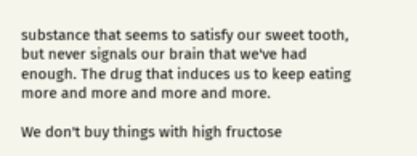substance that seems to satisfy our sweet tooth, but never signals our brain that we've had enough. The drug that induces us to keep eating more and more and more and more.

We don't buy things with high fructose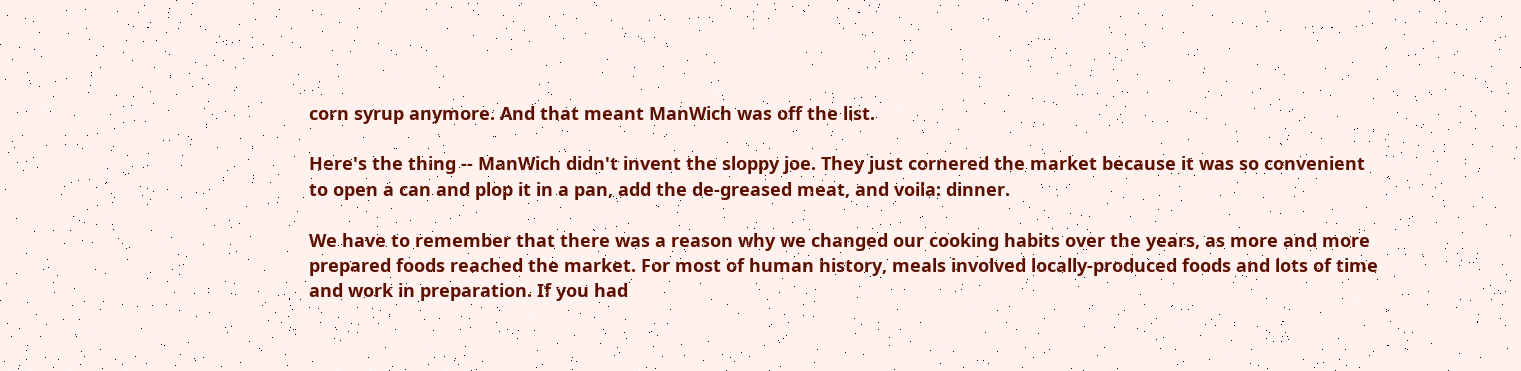corn syrup anymore. And that meant ManWich was off the list.

Here's the thing -- ManWich didn't invent the sloppy joe. They just cornered the market because it was so convenient to open a can and plop it in a pan, add the de-greased meat, and voila: dinner.

We have to remember that there was a reason why we changed our cooking habits over the years, as more and more prepared foods reached the market. For most of human history, meals involved locally-produced foods and lots of time and work in preparation. If you had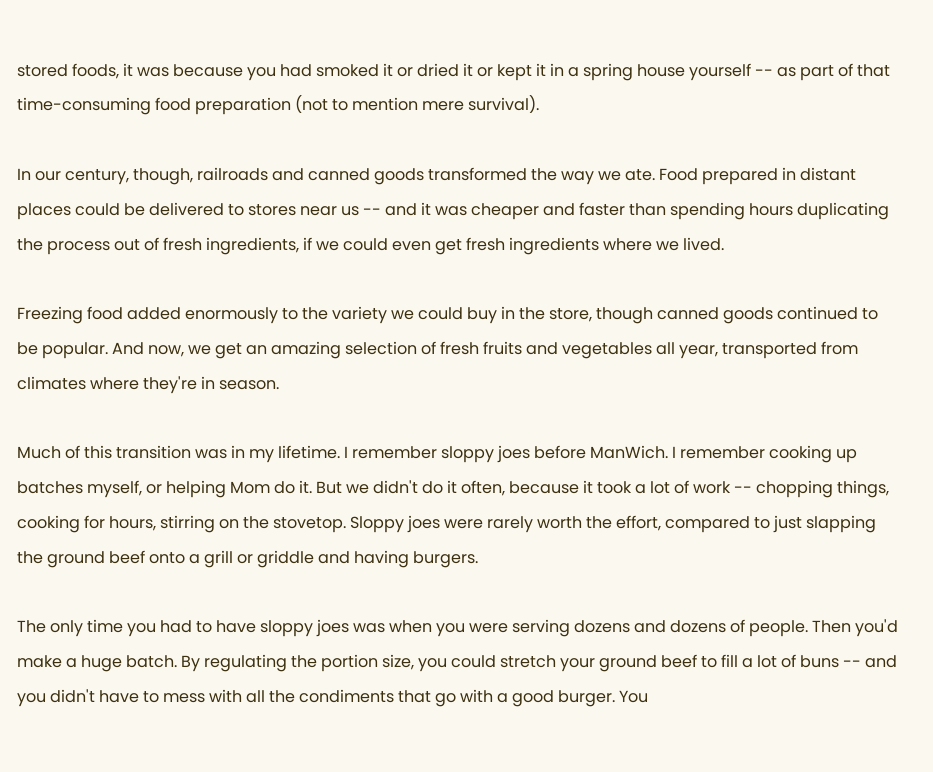stored foods, it was because you had smoked it or dried it or kept it in a spring house yourself -- as part of that time-consuming food preparation (not to mention mere survival).

In our century, though, railroads and canned goods transformed the way we ate. Food prepared in distant places could be delivered to stores near us -- and it was cheaper and faster than spending hours duplicating the process out of fresh ingredients, if we could even get fresh ingredients where we lived.

Freezing food added enormously to the variety we could buy in the store, though canned goods continued to be popular. And now, we get an amazing selection of fresh fruits and vegetables all year, transported from climates where they're in season.

Much of this transition was in my lifetime. I remember sloppy joes before ManWich. I remember cooking up batches myself, or helping Mom do it. But we didn't do it often, because it took a lot of work -- chopping things, cooking for hours, stirring on the stovetop. Sloppy joes were rarely worth the effort, compared to just slapping the ground beef onto a grill or griddle and having burgers.

The only time you had to have sloppy joes was when you were serving dozens and dozens of people. Then you'd make a huge batch. By regulating the portion size, you could stretch your ground beef to fill a lot of buns -- and you didn't have to mess with all the condiments that go with a good burger. You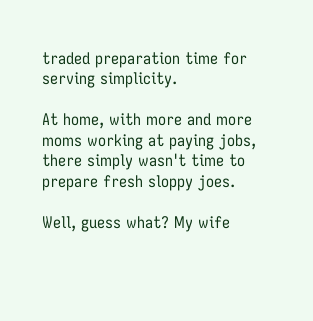traded preparation time for serving simplicity.

At home, with more and more moms working at paying jobs, there simply wasn't time to prepare fresh sloppy joes.

Well, guess what? My wife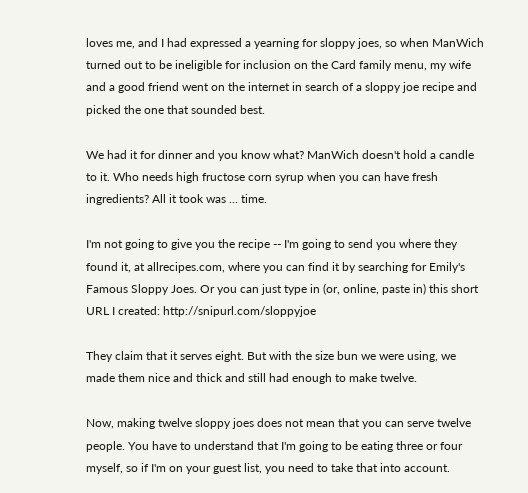loves me, and I had expressed a yearning for sloppy joes, so when ManWich turned out to be ineligible for inclusion on the Card family menu, my wife and a good friend went on the internet in search of a sloppy joe recipe and picked the one that sounded best.

We had it for dinner and you know what? ManWich doesn't hold a candle to it. Who needs high fructose corn syrup when you can have fresh ingredients? All it took was ... time.

I'm not going to give you the recipe -- I'm going to send you where they found it, at allrecipes.com, where you can find it by searching for Emily's Famous Sloppy Joes. Or you can just type in (or, online, paste in) this short URL I created: http://snipurl.com/sloppyjoe

They claim that it serves eight. But with the size bun we were using, we made them nice and thick and still had enough to make twelve.

Now, making twelve sloppy joes does not mean that you can serve twelve people. You have to understand that I'm going to be eating three or four myself, so if I'm on your guest list, you need to take that into account.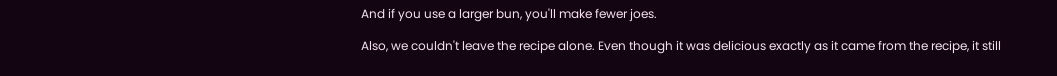And if you use a larger bun, you'll make fewer joes.

Also, we couldn't leave the recipe alone. Even though it was delicious exactly as it came from the recipe, it still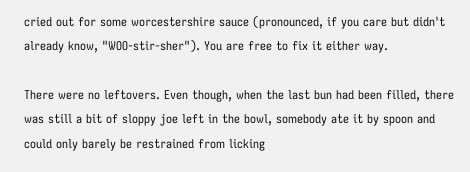cried out for some worcestershire sauce (pronounced, if you care but didn't already know, "WOO-stir-sher"). You are free to fix it either way.

There were no leftovers. Even though, when the last bun had been filled, there was still a bit of sloppy joe left in the bowl, somebody ate it by spoon and could only barely be restrained from licking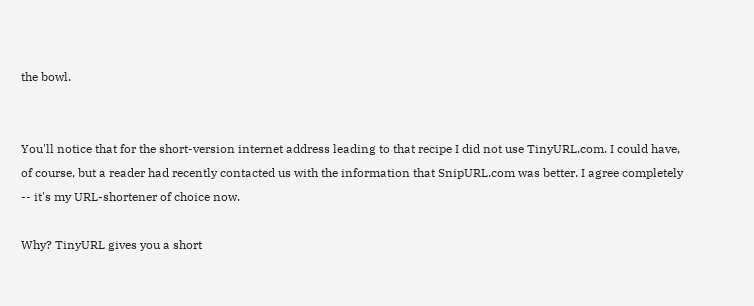the bowl.


You'll notice that for the short-version internet address leading to that recipe I did not use TinyURL.com. I could have, of course, but a reader had recently contacted us with the information that SnipURL.com was better. I agree completely -- it's my URL-shortener of choice now.

Why? TinyURL gives you a short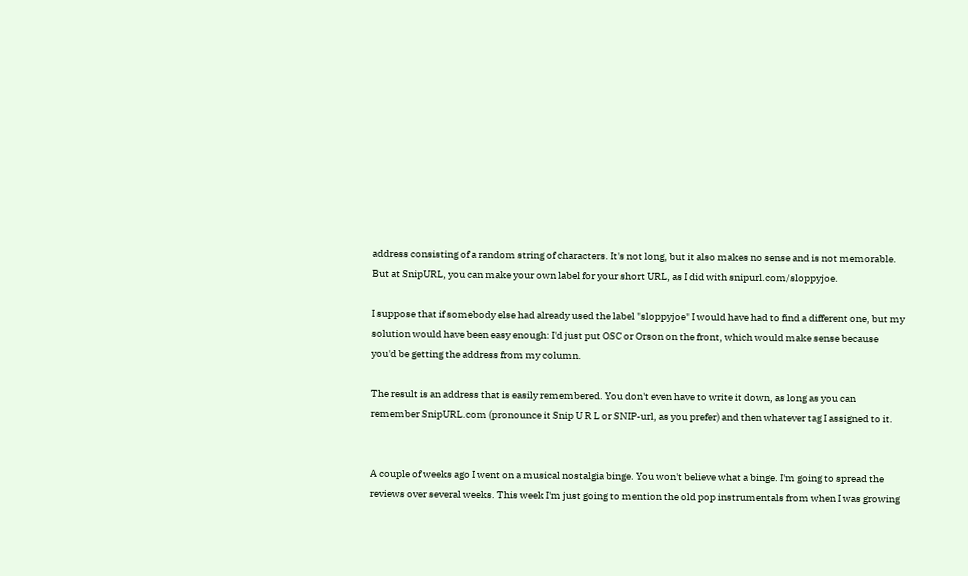address consisting of a random string of characters. It's not long, but it also makes no sense and is not memorable. But at SnipURL, you can make your own label for your short URL, as I did with snipurl.com/sloppyjoe.

I suppose that if somebody else had already used the label "sloppyjoe" I would have had to find a different one, but my solution would have been easy enough: I'd just put OSC or Orson on the front, which would make sense because you'd be getting the address from my column.

The result is an address that is easily remembered. You don't even have to write it down, as long as you can remember SnipURL.com (pronounce it Snip U R L or SNIP-url, as you prefer) and then whatever tag I assigned to it.


A couple of weeks ago I went on a musical nostalgia binge. You won't believe what a binge. I'm going to spread the reviews over several weeks. This week I'm just going to mention the old pop instrumentals from when I was growing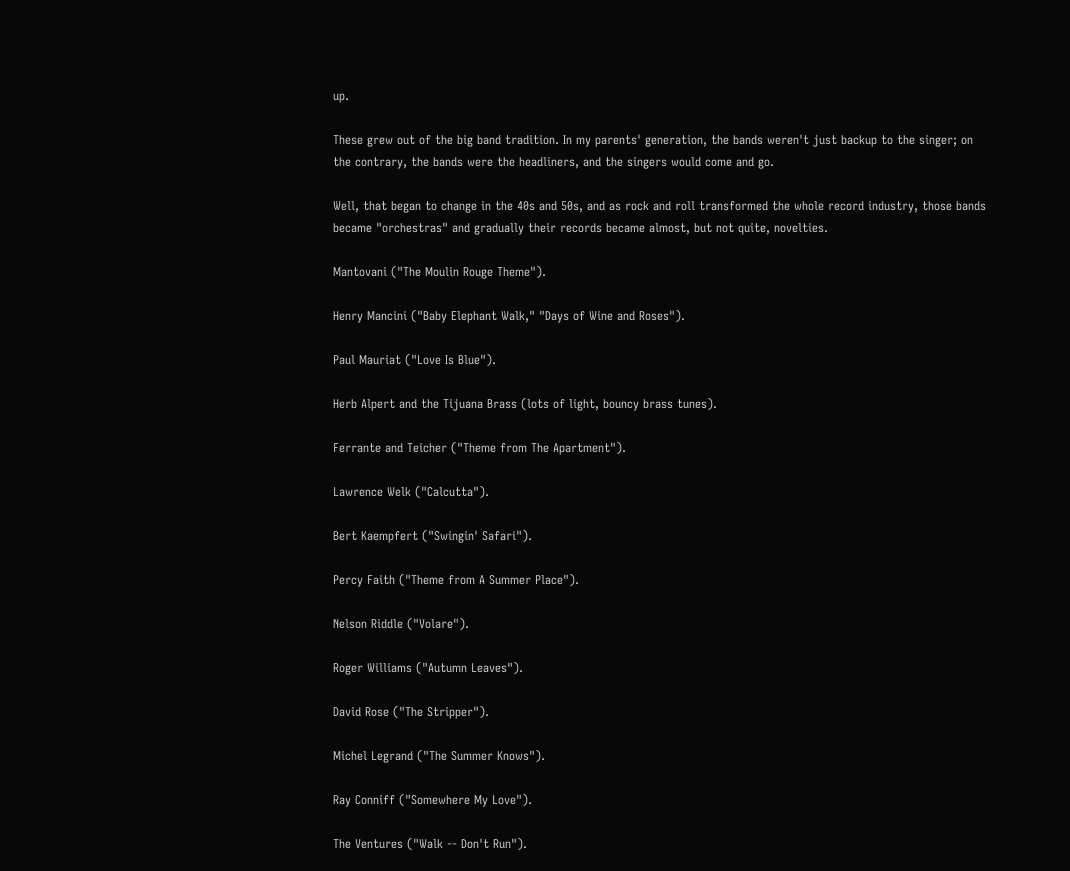up.

These grew out of the big band tradition. In my parents' generation, the bands weren't just backup to the singer; on the contrary, the bands were the headliners, and the singers would come and go.

Well, that began to change in the 40s and 50s, and as rock and roll transformed the whole record industry, those bands became "orchestras" and gradually their records became almost, but not quite, novelties.

Mantovani ("The Moulin Rouge Theme").

Henry Mancini ("Baby Elephant Walk," "Days of Wine and Roses").

Paul Mauriat ("Love Is Blue").

Herb Alpert and the Tijuana Brass (lots of light, bouncy brass tunes).

Ferrante and Teicher ("Theme from The Apartment").

Lawrence Welk ("Calcutta").

Bert Kaempfert ("Swingin' Safari").

Percy Faith ("Theme from A Summer Place").

Nelson Riddle ("Volare").

Roger Williams ("Autumn Leaves").

David Rose ("The Stripper").

Michel Legrand ("The Summer Knows").

Ray Conniff ("Somewhere My Love").

The Ventures ("Walk -- Don't Run").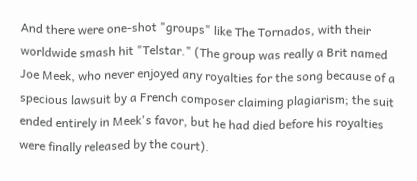And there were one-shot "groups" like The Tornados, with their worldwide smash hit "Telstar." (The group was really a Brit named Joe Meek, who never enjoyed any royalties for the song because of a specious lawsuit by a French composer claiming plagiarism; the suit ended entirely in Meek's favor, but he had died before his royalties were finally released by the court).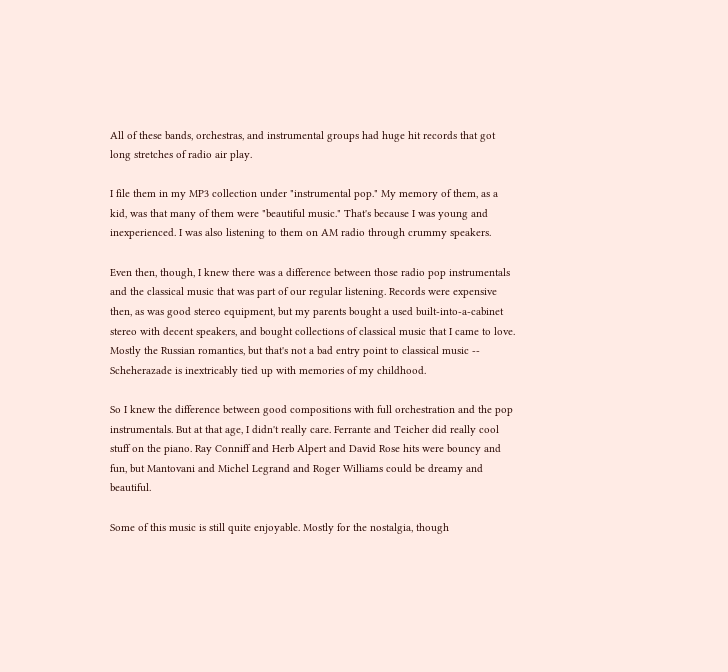All of these bands, orchestras, and instrumental groups had huge hit records that got long stretches of radio air play.

I file them in my MP3 collection under "instrumental pop." My memory of them, as a kid, was that many of them were "beautiful music." That's because I was young and inexperienced. I was also listening to them on AM radio through crummy speakers.

Even then, though, I knew there was a difference between those radio pop instrumentals and the classical music that was part of our regular listening. Records were expensive then, as was good stereo equipment, but my parents bought a used built-into-a-cabinet stereo with decent speakers, and bought collections of classical music that I came to love. Mostly the Russian romantics, but that's not a bad entry point to classical music -- Scheherazade is inextricably tied up with memories of my childhood.

So I knew the difference between good compositions with full orchestration and the pop instrumentals. But at that age, I didn't really care. Ferrante and Teicher did really cool stuff on the piano. Ray Conniff and Herb Alpert and David Rose hits were bouncy and fun, but Mantovani and Michel Legrand and Roger Williams could be dreamy and beautiful.

Some of this music is still quite enjoyable. Mostly for the nostalgia, though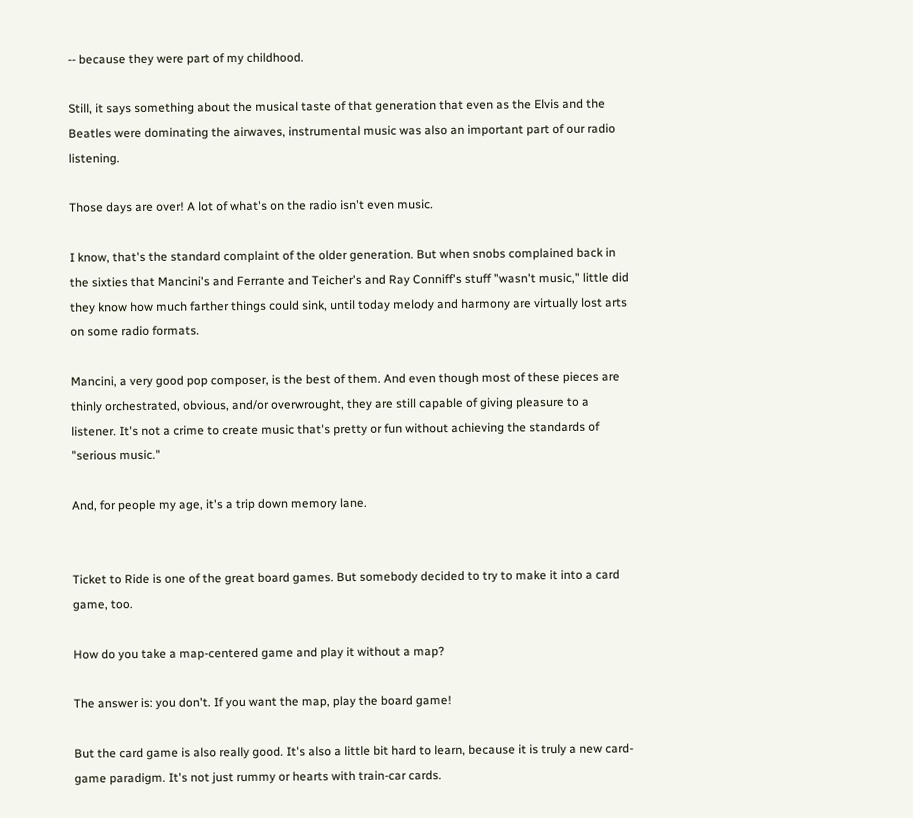-- because they were part of my childhood.

Still, it says something about the musical taste of that generation that even as the Elvis and the Beatles were dominating the airwaves, instrumental music was also an important part of our radio listening.

Those days are over! A lot of what's on the radio isn't even music.

I know, that's the standard complaint of the older generation. But when snobs complained back in the sixties that Mancini's and Ferrante and Teicher's and Ray Conniff's stuff "wasn't music," little did they know how much farther things could sink, until today melody and harmony are virtually lost arts on some radio formats.

Mancini, a very good pop composer, is the best of them. And even though most of these pieces are thinly orchestrated, obvious, and/or overwrought, they are still capable of giving pleasure to a listener. It's not a crime to create music that's pretty or fun without achieving the standards of "serious music."

And, for people my age, it's a trip down memory lane.


Ticket to Ride is one of the great board games. But somebody decided to try to make it into a card game, too.

How do you take a map-centered game and play it without a map?

The answer is: you don't. If you want the map, play the board game!

But the card game is also really good. It's also a little bit hard to learn, because it is truly a new card-game paradigm. It's not just rummy or hearts with train-car cards.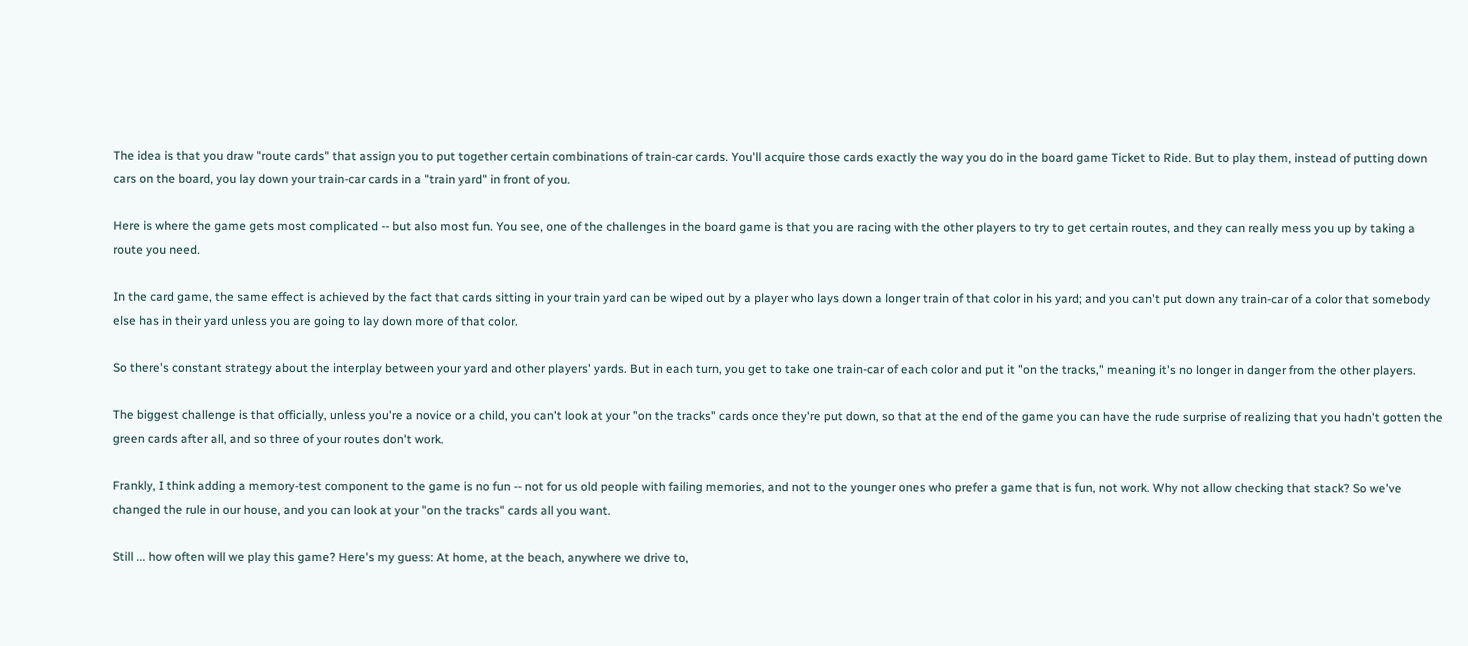The idea is that you draw "route cards" that assign you to put together certain combinations of train-car cards. You'll acquire those cards exactly the way you do in the board game Ticket to Ride. But to play them, instead of putting down cars on the board, you lay down your train-car cards in a "train yard" in front of you.

Here is where the game gets most complicated -- but also most fun. You see, one of the challenges in the board game is that you are racing with the other players to try to get certain routes, and they can really mess you up by taking a route you need.

In the card game, the same effect is achieved by the fact that cards sitting in your train yard can be wiped out by a player who lays down a longer train of that color in his yard; and you can't put down any train-car of a color that somebody else has in their yard unless you are going to lay down more of that color.

So there's constant strategy about the interplay between your yard and other players' yards. But in each turn, you get to take one train-car of each color and put it "on the tracks," meaning it's no longer in danger from the other players.

The biggest challenge is that officially, unless you're a novice or a child, you can't look at your "on the tracks" cards once they're put down, so that at the end of the game you can have the rude surprise of realizing that you hadn't gotten the green cards after all, and so three of your routes don't work.

Frankly, I think adding a memory-test component to the game is no fun -- not for us old people with failing memories, and not to the younger ones who prefer a game that is fun, not work. Why not allow checking that stack? So we've changed the rule in our house, and you can look at your "on the tracks" cards all you want.

Still ... how often will we play this game? Here's my guess: At home, at the beach, anywhere we drive to,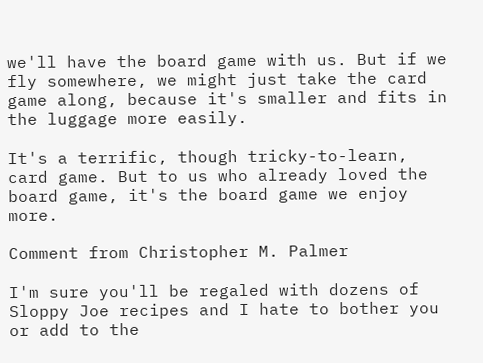we'll have the board game with us. But if we fly somewhere, we might just take the card game along, because it's smaller and fits in the luggage more easily.

It's a terrific, though tricky-to-learn, card game. But to us who already loved the board game, it's the board game we enjoy more.

Comment from Christopher M. Palmer

I'm sure you'll be regaled with dozens of Sloppy Joe recipes and I hate to bother you or add to the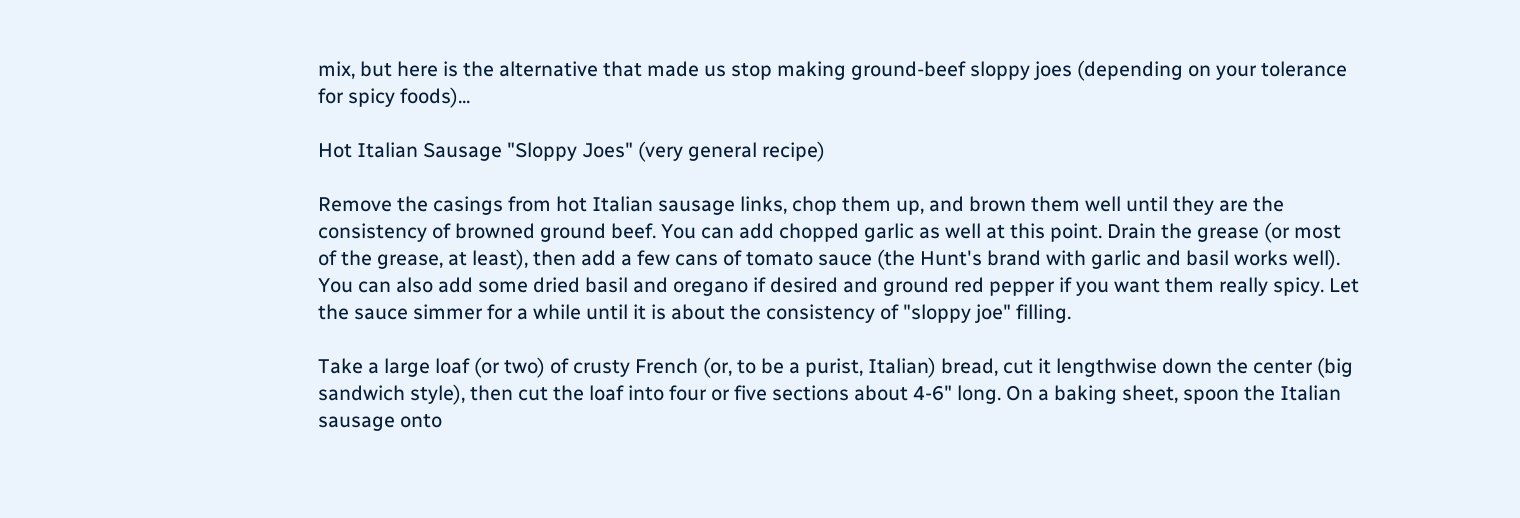mix, but here is the alternative that made us stop making ground-beef sloppy joes (depending on your tolerance for spicy foods)...

Hot Italian Sausage "Sloppy Joes" (very general recipe)

Remove the casings from hot Italian sausage links, chop them up, and brown them well until they are the consistency of browned ground beef. You can add chopped garlic as well at this point. Drain the grease (or most of the grease, at least), then add a few cans of tomato sauce (the Hunt's brand with garlic and basil works well). You can also add some dried basil and oregano if desired and ground red pepper if you want them really spicy. Let the sauce simmer for a while until it is about the consistency of "sloppy joe" filling.

Take a large loaf (or two) of crusty French (or, to be a purist, Italian) bread, cut it lengthwise down the center (big sandwich style), then cut the loaf into four or five sections about 4-6" long. On a baking sheet, spoon the Italian sausage onto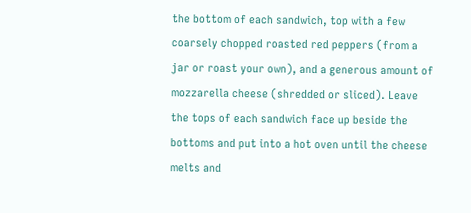the bottom of each sandwich, top with a few coarsely chopped roasted red peppers (from a jar or roast your own), and a generous amount of mozzarella cheese (shredded or sliced). Leave the tops of each sandwich face up beside the bottoms and put into a hot oven until the cheese melts and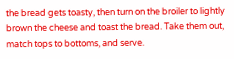the bread gets toasty, then turn on the broiler to lightly brown the cheese and toast the bread. Take them out, match tops to bottoms, and serve.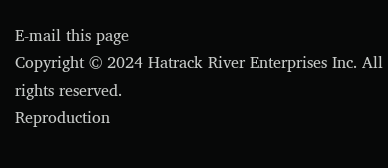E-mail this page
Copyright © 2024 Hatrack River Enterprises Inc. All rights reserved.
Reproduction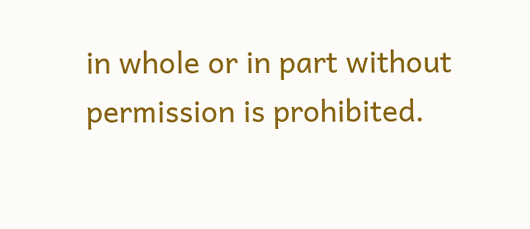in whole or in part without permission is prohibited.